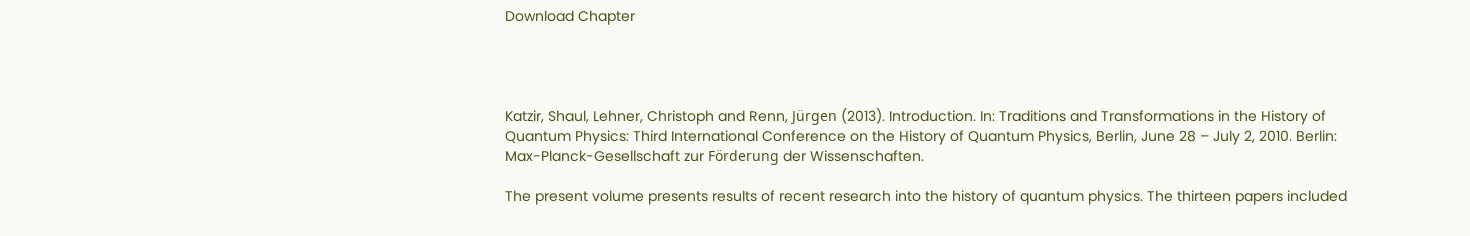Download Chapter




Katzir, Shaul, Lehner, Christoph and Renn, Jürgen (2013). Introduction. In: Traditions and Transformations in the History of Quantum Physics: Third International Conference on the History of Quantum Physics, Berlin, June 28 – July 2, 2010. Berlin: Max-Planck-Gesellschaft zur Förderung der Wissenschaften.

The present volume presents results of recent research into the history of quantum physics. The thirteen papers included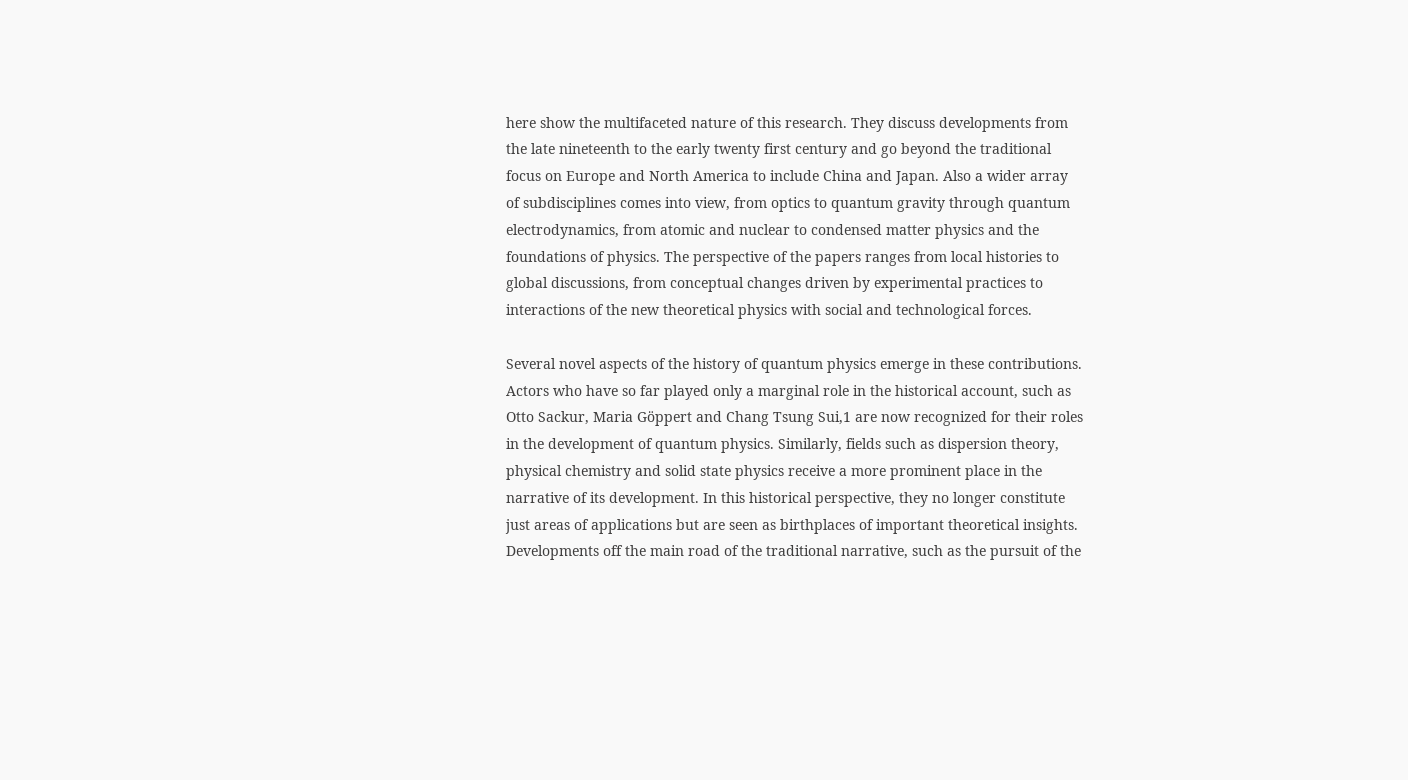here show the multifaceted nature of this research. They discuss developments from the late nineteenth to the early twenty first century and go beyond the traditional focus on Europe and North America to include China and Japan. Also a wider array of subdisciplines comes into view, from optics to quantum gravity through quantum electrodynamics, from atomic and nuclear to condensed matter physics and the foundations of physics. The perspective of the papers ranges from local histories to global discussions, from conceptual changes driven by experimental practices to interactions of the new theoretical physics with social and technological forces.

Several novel aspects of the history of quantum physics emerge in these contributions. Actors who have so far played only a marginal role in the historical account, such as Otto Sackur, Maria Göppert and Chang Tsung Sui,1 are now recognized for their roles in the development of quantum physics. Similarly, fields such as dispersion theory, physical chemistry and solid state physics receive a more prominent place in the narrative of its development. In this historical perspective, they no longer constitute just areas of applications but are seen as birthplaces of important theoretical insights. Developments off the main road of the traditional narrative, such as the pursuit of the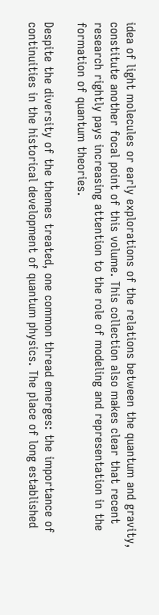idea of light molecules or early explorations of the relations between the quantum and gravity, constitute another focal point of this volume. This collection also makes clear that recent research rightly pays increasing attention to the role of modeling and representation in the formation of quantum theories.

Despite the diversity of the themes treated, one common thread emerges: the importance of continuities in the historical development of quantum physics. The place of long established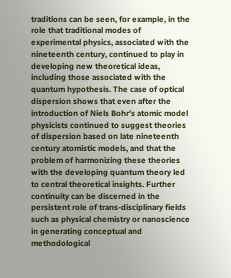traditions can be seen, for example, in the role that traditional modes of experimental physics, associated with the nineteenth century, continued to play in developing new theoretical ideas, including those associated with the quantum hypothesis. The case of optical dispersion shows that even after the introduction of Niels Bohr’s atomic model physicists continued to suggest theories of dispersion based on late nineteenth century atomistic models, and that the problem of harmonizing these theories with the developing quantum theory led to central theoretical insights. Further continuity can be discerned in the persistent role of trans-disciplinary fields such as physical chemistry or nanoscience in generating conceptual and methodological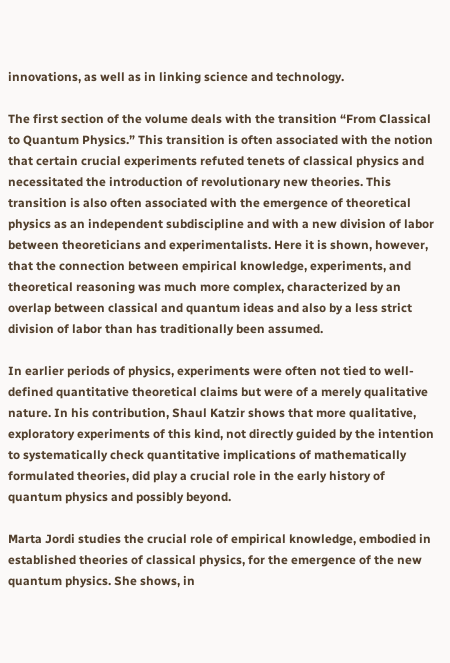innovations, as well as in linking science and technology.

The first section of the volume deals with the transition “From Classical to Quantum Physics.” This transition is often associated with the notion that certain crucial experiments refuted tenets of classical physics and necessitated the introduction of revolutionary new theories. This transition is also often associated with the emergence of theoretical physics as an independent subdiscipline and with a new division of labor between theoreticians and experimentalists. Here it is shown, however, that the connection between empirical knowledge, experiments, and theoretical reasoning was much more complex, characterized by an overlap between classical and quantum ideas and also by a less strict division of labor than has traditionally been assumed.

In earlier periods of physics, experiments were often not tied to well-defined quantitative theoretical claims but were of a merely qualitative nature. In his contribution, Shaul Katzir shows that more qualitative, exploratory experiments of this kind, not directly guided by the intention to systematically check quantitative implications of mathematically formulated theories, did play a crucial role in the early history of quantum physics and possibly beyond.

Marta Jordi studies the crucial role of empirical knowledge, embodied in established theories of classical physics, for the emergence of the new quantum physics. She shows, in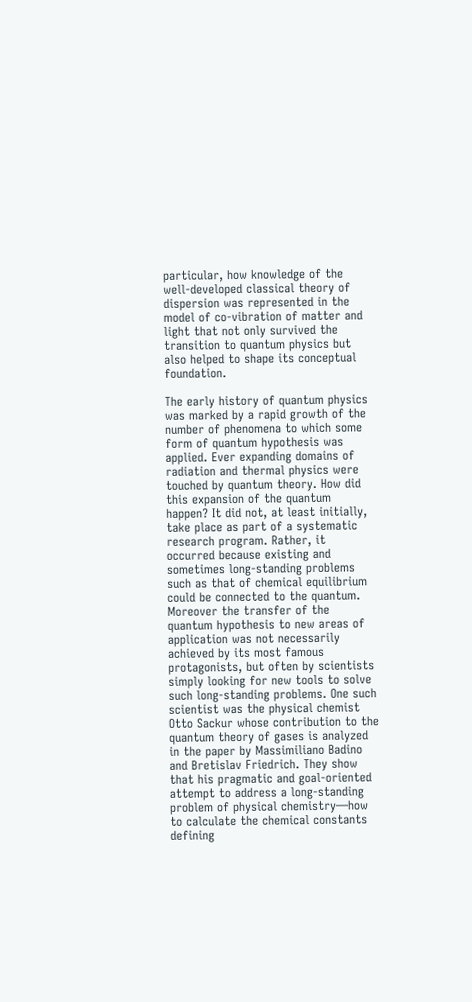particular, how knowledge of the well-developed classical theory of dispersion was represented in the model of co-vibration of matter and light that not only survived the transition to quantum physics but also helped to shape its conceptual foundation.

The early history of quantum physics was marked by a rapid growth of the number of phenomena to which some form of quantum hypothesis was applied. Ever expanding domains of radiation and thermal physics were touched by quantum theory. How did this expansion of the quantum happen? It did not, at least initially, take place as part of a systematic research program. Rather, it occurred because existing and sometimes long-standing problems such as that of chemical equilibrium could be connected to the quantum. Moreover the transfer of the quantum hypothesis to new areas of application was not necessarily achieved by its most famous protagonists, but often by scientists simply looking for new tools to solve such long-standing problems. One such scientist was the physical chemist Otto Sackur whose contribution to the quantum theory of gases is analyzed in the paper by Massimiliano Badino and Bretislav Friedrich. They show that his pragmatic and goal-oriented attempt to address a long-standing problem of physical chemistry—how to calculate the chemical constants defining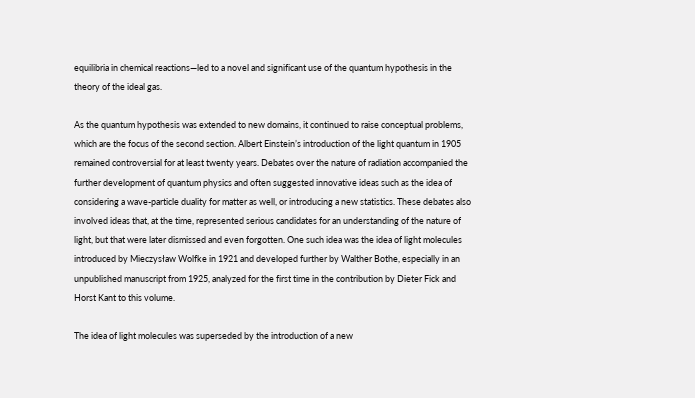equilibria in chemical reactions—led to a novel and significant use of the quantum hypothesis in the theory of the ideal gas.

As the quantum hypothesis was extended to new domains, it continued to raise conceptual problems, which are the focus of the second section. Albert Einstein’s introduction of the light quantum in 1905 remained controversial for at least twenty years. Debates over the nature of radiation accompanied the further development of quantum physics and often suggested innovative ideas such as the idea of considering a wave-particle duality for matter as well, or introducing a new statistics. These debates also involved ideas that, at the time, represented serious candidates for an understanding of the nature of light, but that were later dismissed and even forgotten. One such idea was the idea of light molecules introduced by Mieczysław Wolfke in 1921 and developed further by Walther Bothe, especially in an unpublished manuscript from 1925, analyzed for the first time in the contribution by Dieter Fick and Horst Kant to this volume.

The idea of light molecules was superseded by the introduction of a new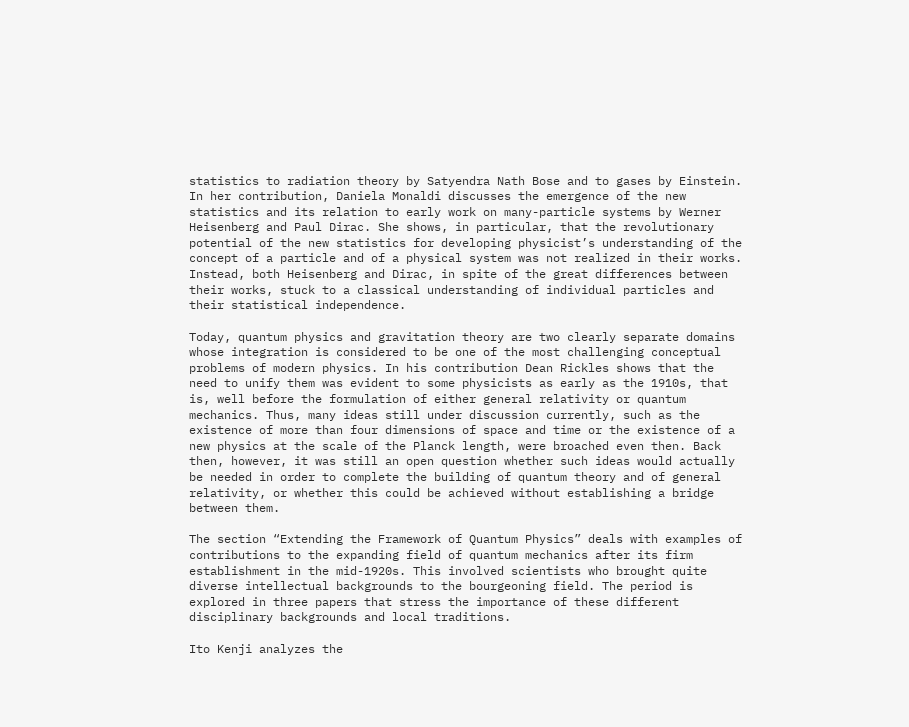statistics to radiation theory by Satyendra Nath Bose and to gases by Einstein. In her contribution, Daniela Monaldi discusses the emergence of the new statistics and its relation to early work on many-particle systems by Werner Heisenberg and Paul Dirac. She shows, in particular, that the revolutionary potential of the new statistics for developing physicist’s understanding of the concept of a particle and of a physical system was not realized in their works. Instead, both Heisenberg and Dirac, in spite of the great differences between their works, stuck to a classical understanding of individual particles and their statistical independence.

Today, quantum physics and gravitation theory are two clearly separate domains whose integration is considered to be one of the most challenging conceptual problems of modern physics. In his contribution Dean Rickles shows that the need to unify them was evident to some physicists as early as the 1910s, that is, well before the formulation of either general relativity or quantum mechanics. Thus, many ideas still under discussion currently, such as the existence of more than four dimensions of space and time or the existence of a new physics at the scale of the Planck length, were broached even then. Back then, however, it was still an open question whether such ideas would actually be needed in order to complete the building of quantum theory and of general relativity, or whether this could be achieved without establishing a bridge between them.

The section “Extending the Framework of Quantum Physics” deals with examples of contributions to the expanding field of quantum mechanics after its firm establishment in the mid-1920s. This involved scientists who brought quite diverse intellectual backgrounds to the bourgeoning field. The period is explored in three papers that stress the importance of these different disciplinary backgrounds and local traditions.

Ito Kenji analyzes the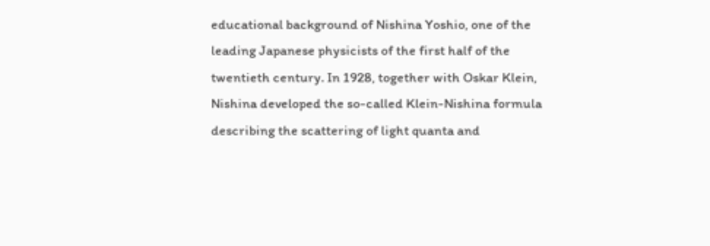educational background of Nishina Yoshio, one of the leading Japanese physicists of the first half of the twentieth century. In 1928, together with Oskar Klein, Nishina developed the so-called Klein-Nishina formula describing the scattering of light quanta and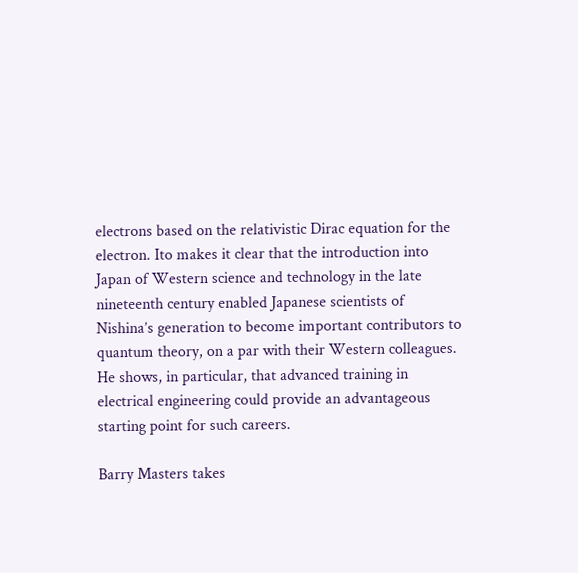electrons based on the relativistic Dirac equation for the electron. Ito makes it clear that the introduction into Japan of Western science and technology in the late nineteenth century enabled Japanese scientists of Nishina’s generation to become important contributors to quantum theory, on a par with their Western colleagues. He shows, in particular, that advanced training in electrical engineering could provide an advantageous starting point for such careers.

Barry Masters takes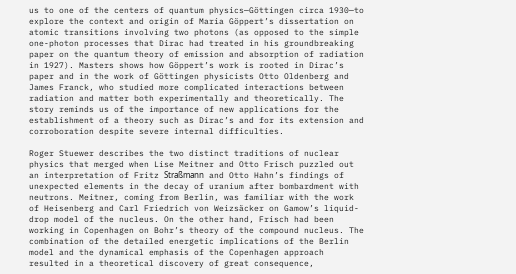us to one of the centers of quantum physics—Göttingen circa 1930—to explore the context and origin of Maria Göppert’s dissertation on atomic transitions involving two photons (as opposed to the simple one-photon processes that Dirac had treated in his groundbreaking paper on the quantum theory of emission and absorption of radiation in 1927). Masters shows how Göppert’s work is rooted in Dirac’s paper and in the work of Göttingen physicists Otto Oldenberg and James Franck, who studied more complicated interactions between radiation and matter both experimentally and theoretically. The story reminds us of the importance of new applications for the establishment of a theory such as Dirac’s and for its extension and corroboration despite severe internal difficulties.

Roger Stuewer describes the two distinct traditions of nuclear physics that merged when Lise Meitner and Otto Frisch puzzled out an interpretation of Fritz Straßmann and Otto Hahn’s findings of unexpected elements in the decay of uranium after bombardment with neutrons. Meitner, coming from Berlin, was familiar with the work of Heisenberg and Carl Friedrich von Weizsäcker on Gamow’s liquid-drop model of the nucleus. On the other hand, Frisch had been working in Copenhagen on Bohr’s theory of the compound nucleus. The combination of the detailed energetic implications of the Berlin model and the dynamical emphasis of the Copenhagen approach resulted in a theoretical discovery of great consequence,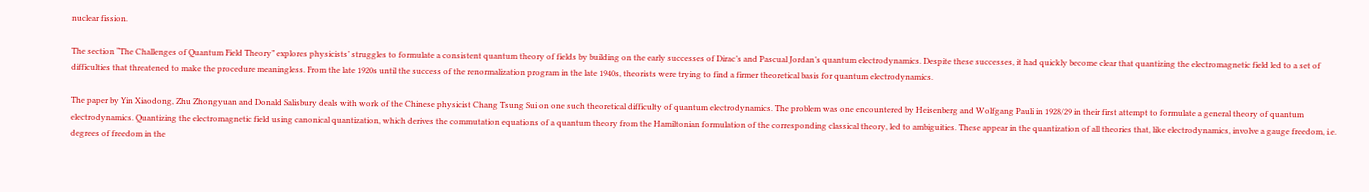nuclear fission.

The section “The Challenges of Quantum Field Theory” explores physicists’ struggles to formulate a consistent quantum theory of fields by building on the early successes of Dirac’s and Pascual Jordan’s quantum electrodynamics. Despite these successes, it had quickly become clear that quantizing the electromagnetic field led to a set of difficulties that threatened to make the procedure meaningless. From the late 1920s until the success of the renormalization program in the late 1940s, theorists were trying to find a firmer theoretical basis for quantum electrodynamics.

The paper by Yin Xiaodong, Zhu Zhongyuan and Donald Salisbury deals with work of the Chinese physicist Chang Tsung Sui on one such theoretical difficulty of quantum electrodynamics. The problem was one encountered by Heisenberg and Wolfgang Pauli in 1928/29 in their first attempt to formulate a general theory of quantum electrodynamics. Quantizing the electromagnetic field using canonical quantization, which derives the commutation equations of a quantum theory from the Hamiltonian formulation of the corresponding classical theory, led to ambiguities. These appear in the quantization of all theories that, like electrodynamics, involve a gauge freedom, i.e. degrees of freedom in the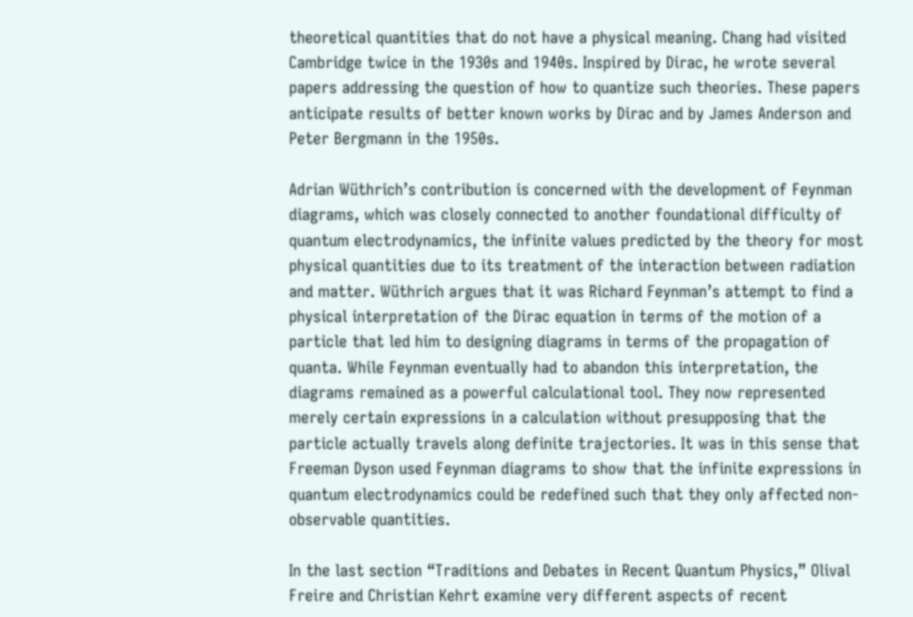theoretical quantities that do not have a physical meaning. Chang had visited Cambridge twice in the 1930s and 1940s. Inspired by Dirac, he wrote several papers addressing the question of how to quantize such theories. These papers anticipate results of better known works by Dirac and by James Anderson and Peter Bergmann in the 1950s.

Adrian Wüthrich’s contribution is concerned with the development of Feynman diagrams, which was closely connected to another foundational difficulty of quantum electrodynamics, the infinite values predicted by the theory for most physical quantities due to its treatment of the interaction between radiation and matter. Wüthrich argues that it was Richard Feynman’s attempt to find a physical interpretation of the Dirac equation in terms of the motion of a particle that led him to designing diagrams in terms of the propagation of quanta. While Feynman eventually had to abandon this interpretation, the diagrams remained as a powerful calculational tool. They now represented merely certain expressions in a calculation without presupposing that the particle actually travels along definite trajectories. It was in this sense that Freeman Dyson used Feynman diagrams to show that the infinite expressions in quantum electrodynamics could be redefined such that they only affected non-observable quantities.

In the last section “Traditions and Debates in Recent Quantum Physics,” Olival Freire and Christian Kehrt examine very different aspects of recent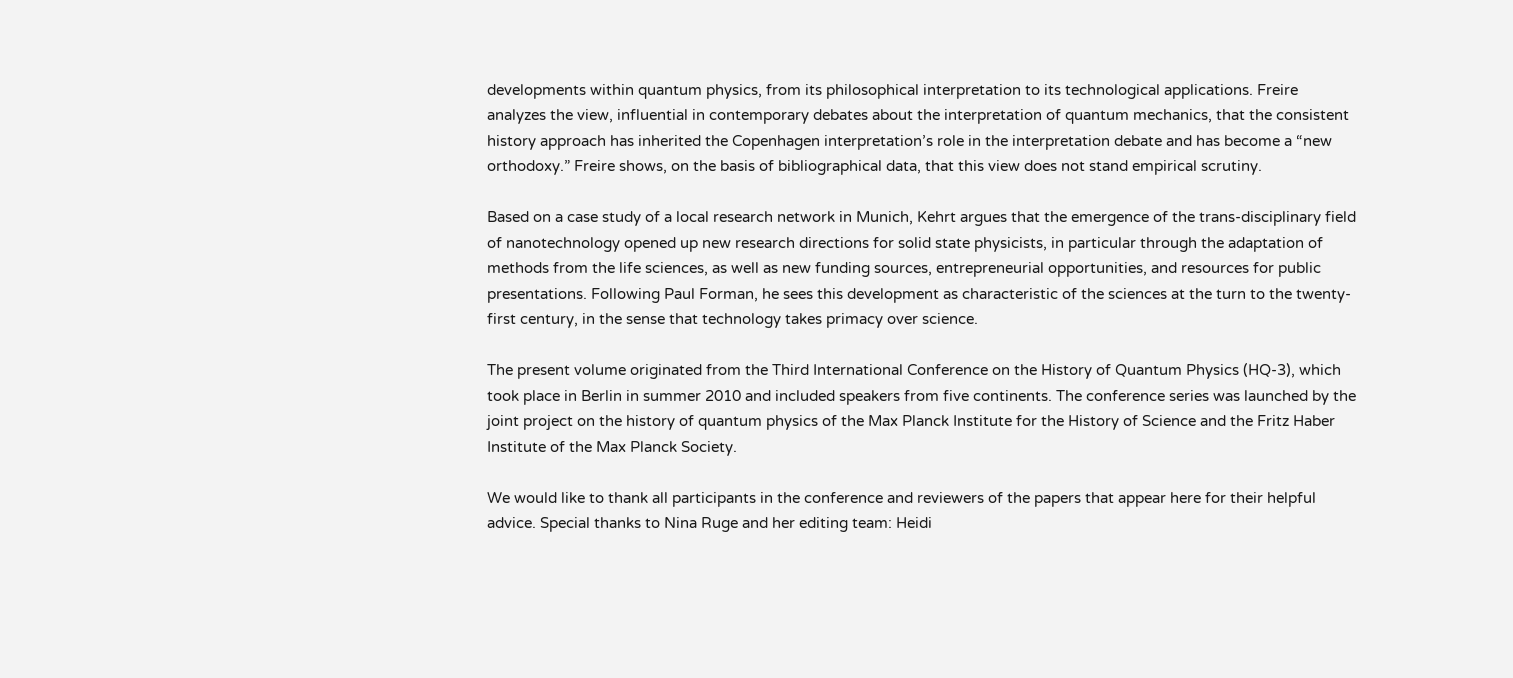developments within quantum physics, from its philosophical interpretation to its technological applications. Freire analyzes the view, influential in contemporary debates about the interpretation of quantum mechanics, that the consistent history approach has inherited the Copenhagen interpretation’s role in the interpretation debate and has become a “new orthodoxy.” Freire shows, on the basis of bibliographical data, that this view does not stand empirical scrutiny.

Based on a case study of a local research network in Munich, Kehrt argues that the emergence of the trans-disciplinary field of nanotechnology opened up new research directions for solid state physicists, in particular through the adaptation of methods from the life sciences, as well as new funding sources, entrepreneurial opportunities, and resources for public presentations. Following Paul Forman, he sees this development as characteristic of the sciences at the turn to the twenty-first century, in the sense that technology takes primacy over science.

The present volume originated from the Third International Conference on the History of Quantum Physics (HQ-3), which took place in Berlin in summer 2010 and included speakers from five continents. The conference series was launched by the joint project on the history of quantum physics of the Max Planck Institute for the History of Science and the Fritz Haber Institute of the Max Planck Society.

We would like to thank all participants in the conference and reviewers of the papers that appear here for their helpful advice. Special thanks to Nina Ruge and her editing team: Heidi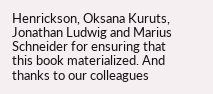Henrickson, Oksana Kuruts, Jonathan Ludwig and Marius Schneider for ensuring that this book materialized. And thanks to our colleagues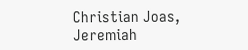Christian Joas, Jeremiah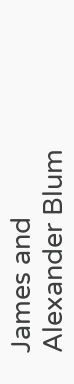James and Alexander Blum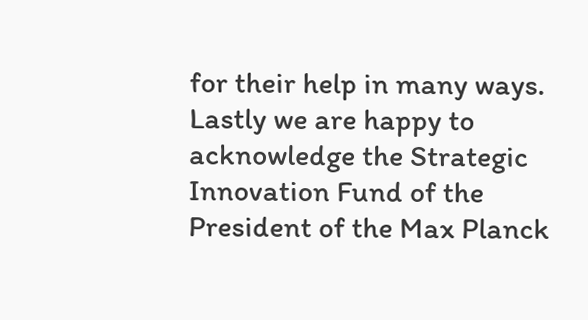for their help in many ways. Lastly we are happy to acknowledge the Strategic Innovation Fund of the President of the Max Planck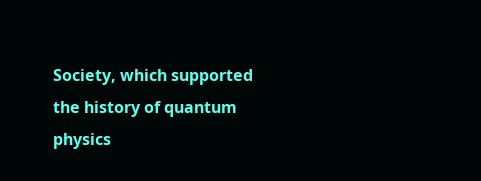Society, which supported the history of quantum physics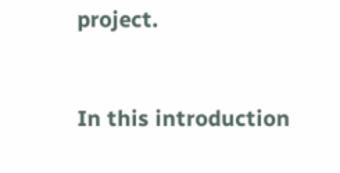project.


In this introduction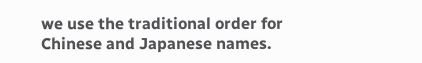we use the traditional order for Chinese and Japanese names.